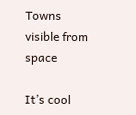Towns visible from space

It’s cool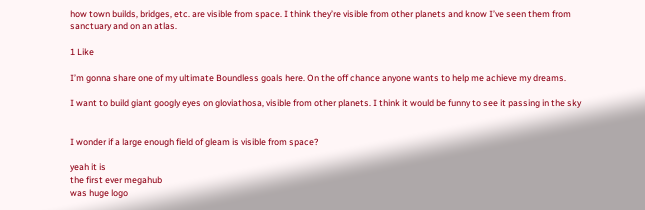how town builds, bridges, etc. are visible from space. I think they’re visible from other planets and know I’ve seen them from sanctuary and on an atlas.

1 Like

I’m gonna share one of my ultimate Boundless goals here. On the off chance anyone wants to help me achieve my dreams.

I want to build giant googly eyes on gloviathosa, visible from other planets. I think it would be funny to see it passing in the sky


I wonder if a large enough field of gleam is visible from space?

yeah it is
the first ever megahub
was huge logo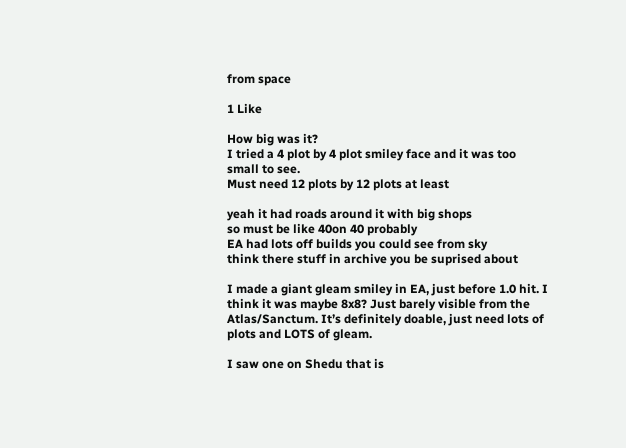from space

1 Like

How big was it?
I tried a 4 plot by 4 plot smiley face and it was too small to see.
Must need 12 plots by 12 plots at least

yeah it had roads around it with big shops
so must be like 40on 40 probably
EA had lots off builds you could see from sky
think there stuff in archive you be suprised about

I made a giant gleam smiley in EA, just before 1.0 hit. I think it was maybe 8x8? Just barely visible from the Atlas/Sanctum. It’s definitely doable, just need lots of plots and LOTS of gleam.

I saw one on Shedu that is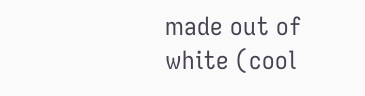made out of white (cool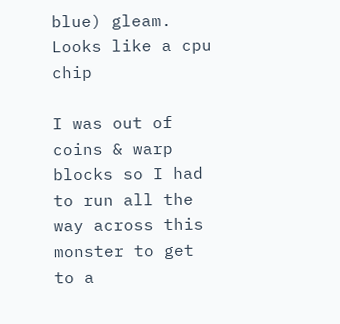blue) gleam. Looks like a cpu chip

I was out of coins & warp blocks so I had to run all the way across this monster to get to a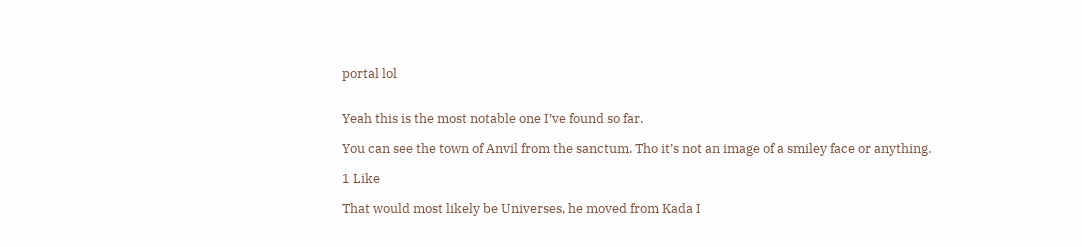portal lol


Yeah this is the most notable one I’ve found so far.

You can see the town of Anvil from the sanctum. Tho it’s not an image of a smiley face or anything.

1 Like

That would most likely be Universes, he moved from Kada I